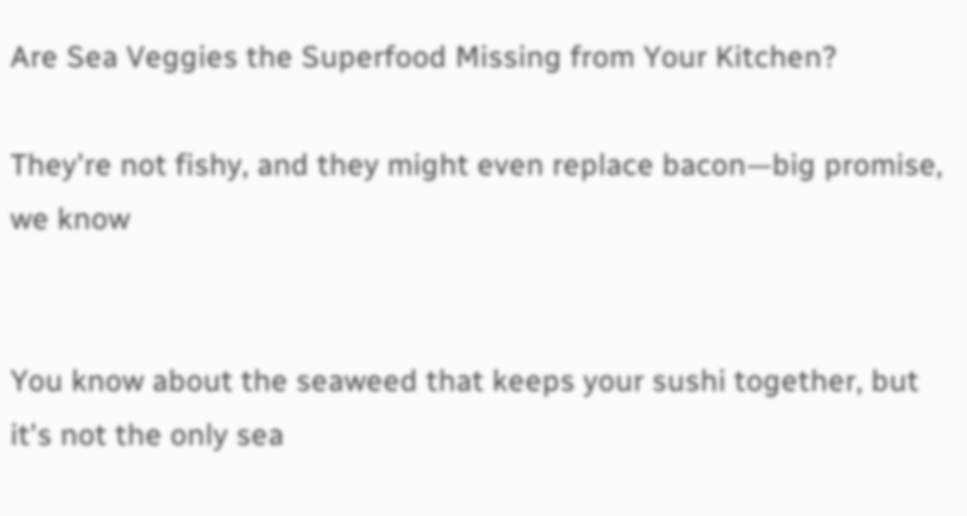Are Sea Veggies the Superfood Missing from Your Kitchen?

They're not fishy, and they might even replace bacon—big promise, we know


You know about the seaweed that keeps your sushi together, but it's not the only sea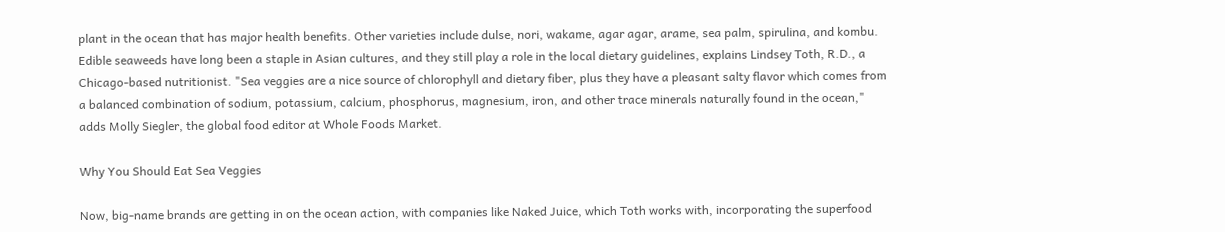plant in the ocean that has major health benefits. Other varieties include dulse, nori, wakame, agar agar, arame, sea palm, spirulina, and kombu. Edible seaweeds have long been a staple in Asian cultures, and they still play a role in the local dietary guidelines, explains Lindsey Toth, R.D., a Chicago-based nutritionist. "Sea veggies are a nice source of chlorophyll and dietary fiber, plus they have a pleasant salty flavor which comes from a balanced combination of sodium, potassium, calcium, phosphorus, magnesium, iron, and other trace minerals naturally found in the ocean," adds Molly Siegler, the global food editor at Whole Foods Market.

Why You Should Eat Sea Veggies

Now, big-name brands are getting in on the ocean action, with companies like Naked Juice, which Toth works with, incorporating the superfood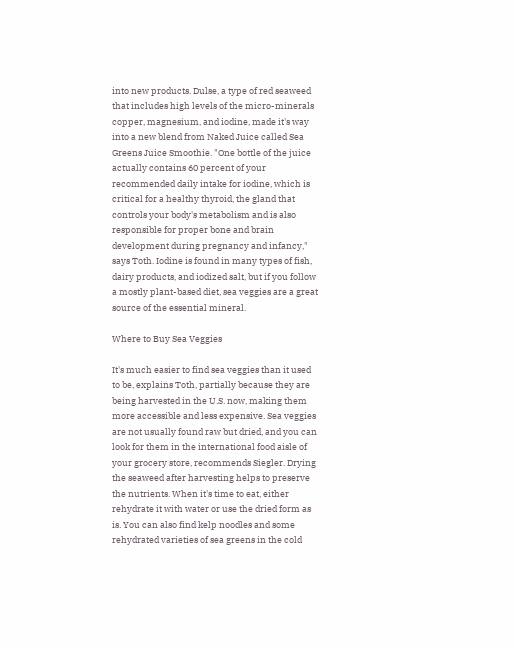into new products. Dulse, a type of red seaweed that includes high levels of the micro-minerals copper, magnesium, and iodine, made it's way into a new blend from Naked Juice called Sea Greens Juice Smoothie. "One bottle of the juice actually contains 60 percent of your recommended daily intake for iodine, which is critical for a healthy thyroid, the gland that controls your body's metabolism and is also responsible for proper bone and brain development during pregnancy and infancy," says Toth. Iodine is found in many types of fish, dairy products, and iodized salt, but if you follow a mostly plant-based diet, sea veggies are a great source of the essential mineral.

Where to Buy Sea Veggies

It's much easier to find sea veggies than it used to be, explains Toth, partially because they are being harvested in the U.S. now, making them more accessible and less expensive. Sea veggies are not usually found raw but dried, and you can look for them in the international food aisle of your grocery store, recommends Siegler. Drying the seaweed after harvesting helps to preserve the nutrients. When it's time to eat, either rehydrate it with water or use the dried form as is. You can also find kelp noodles and some rehydrated varieties of sea greens in the cold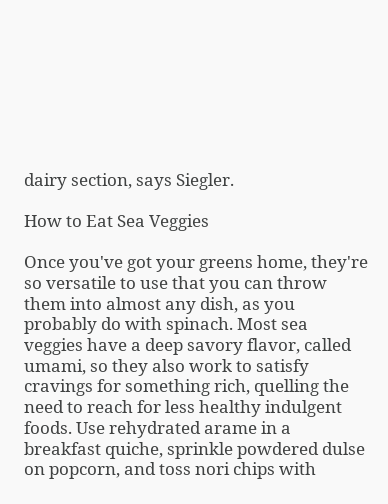dairy section, says Siegler.

How to Eat Sea Veggies

Once you've got your greens home, they're so versatile to use that you can throw them into almost any dish, as you probably do with spinach. Most sea veggies have a deep savory flavor, called umami, so they also work to satisfy cravings for something rich, quelling the need to reach for less healthy indulgent foods. Use rehydrated arame in a breakfast quiche, sprinkle powdered dulse on popcorn, and toss nori chips with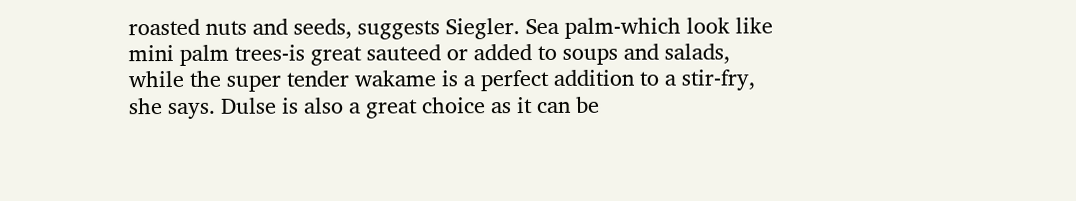roasted nuts and seeds, suggests Siegler. Sea palm-which look like mini palm trees-is great sauteed or added to soups and salads, while the super tender wakame is a perfect addition to a stir-fry, she says. Dulse is also a great choice as it can be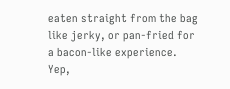eaten straight from the bag like jerky, or pan-fried for a bacon-like experience. Yep,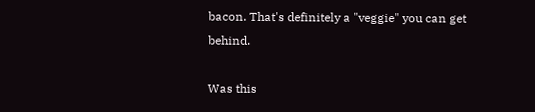bacon. That's definitely a "veggie" you can get behind.

Was this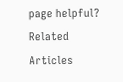page helpful?
Related Articles